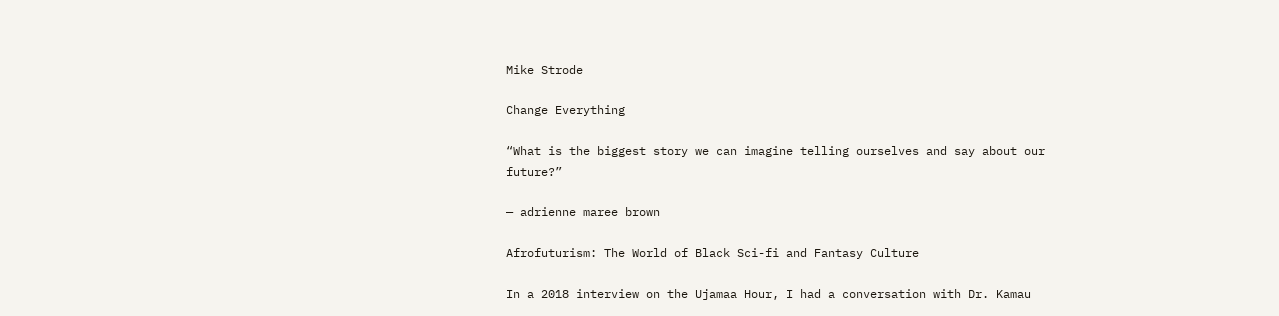Mike Strode

Change Everything

“What is the biggest story we can imagine telling ourselves and say about our future?”

— adrienne maree brown

Afrofuturism: The World of Black Sci-fi and Fantasy Culture

In a 2018 interview on the Ujamaa Hour, I had a conversation with Dr. Kamau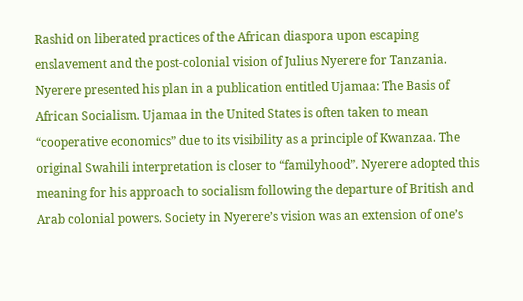Rashid on liberated practices of the African diaspora upon escaping enslavement and the post-colonial vision of Julius Nyerere for Tanzania. Nyerere presented his plan in a publication entitled Ujamaa: The Basis of African Socialism. Ujamaa in the United States is often taken to mean “cooperative economics” due to its visibility as a principle of Kwanzaa. The original Swahili interpretation is closer to “familyhood”. Nyerere adopted this meaning for his approach to socialism following the departure of British and Arab colonial powers. Society in Nyerere’s vision was an extension of one’s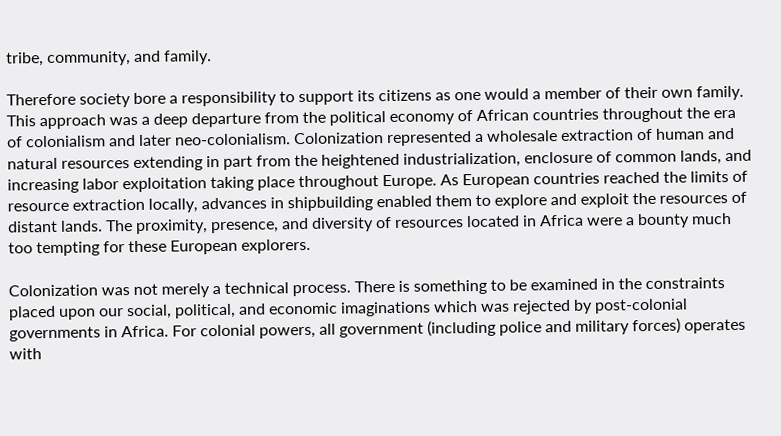tribe, community, and family.

Therefore society bore a responsibility to support its citizens as one would a member of their own family. This approach was a deep departure from the political economy of African countries throughout the era of colonialism and later neo-colonialism. Colonization represented a wholesale extraction of human and natural resources extending in part from the heightened industrialization, enclosure of common lands, and increasing labor exploitation taking place throughout Europe. As European countries reached the limits of resource extraction locally, advances in shipbuilding enabled them to explore and exploit the resources of distant lands. The proximity, presence, and diversity of resources located in Africa were a bounty much too tempting for these European explorers.

Colonization was not merely a technical process. There is something to be examined in the constraints placed upon our social, political, and economic imaginations which was rejected by post-colonial governments in Africa. For colonial powers, all government (including police and military forces) operates with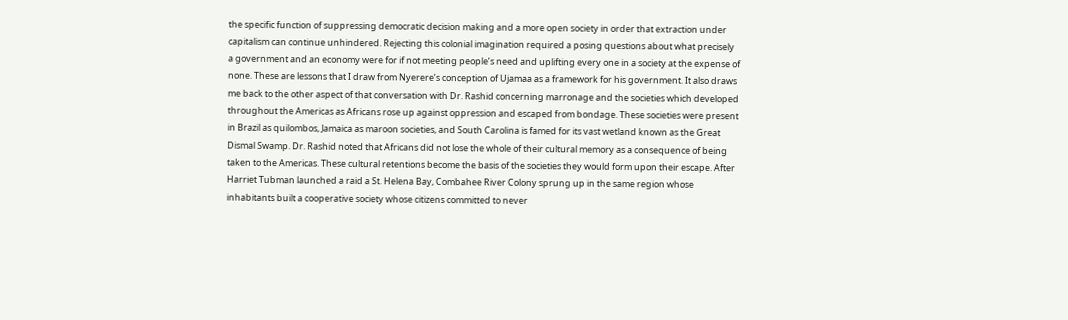the specific function of suppressing democratic decision making and a more open society in order that extraction under capitalism can continue unhindered. Rejecting this colonial imagination required a posing questions about what precisely a government and an economy were for if not meeting people’s need and uplifting every one in a society at the expense of none. These are lessons that I draw from Nyerere’s conception of Ujamaa as a framework for his government. It also draws me back to the other aspect of that conversation with Dr. Rashid concerning marronage and the societies which developed throughout the Americas as Africans rose up against oppression and escaped from bondage. These societies were present in Brazil as quilombos, Jamaica as maroon societies, and South Carolina is famed for its vast wetland known as the Great Dismal Swamp. Dr. Rashid noted that Africans did not lose the whole of their cultural memory as a consequence of being taken to the Americas. These cultural retentions become the basis of the societies they would form upon their escape. After Harriet Tubman launched a raid a St. Helena Bay, Combahee River Colony sprung up in the same region whose inhabitants built a cooperative society whose citizens committed to never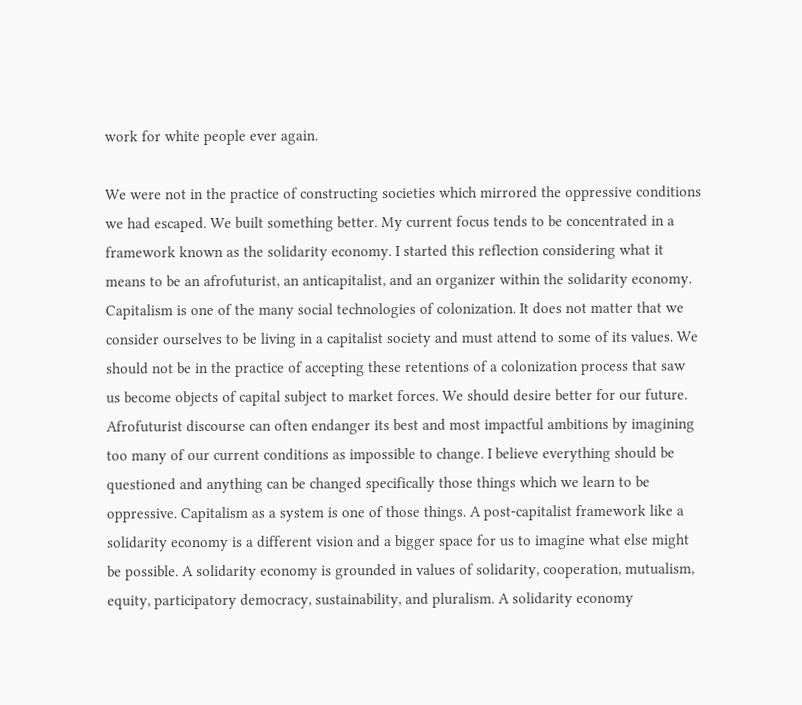work for white people ever again.

We were not in the practice of constructing societies which mirrored the oppressive conditions we had escaped. We built something better. My current focus tends to be concentrated in a framework known as the solidarity economy. I started this reflection considering what it means to be an afrofuturist, an anticapitalist, and an organizer within the solidarity economy. Capitalism is one of the many social technologies of colonization. It does not matter that we consider ourselves to be living in a capitalist society and must attend to some of its values. We should not be in the practice of accepting these retentions of a colonization process that saw us become objects of capital subject to market forces. We should desire better for our future. Afrofuturist discourse can often endanger its best and most impactful ambitions by imagining too many of our current conditions as impossible to change. I believe everything should be questioned and anything can be changed specifically those things which we learn to be oppressive. Capitalism as a system is one of those things. A post-capitalist framework like a solidarity economy is a different vision and a bigger space for us to imagine what else might be possible. A solidarity economy is grounded in values of solidarity, cooperation, mutualism, equity, participatory democracy, sustainability, and pluralism. A solidarity economy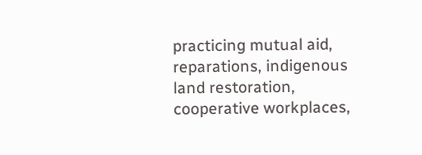practicing mutual aid, reparations, indigenous land restoration, cooperative workplaces,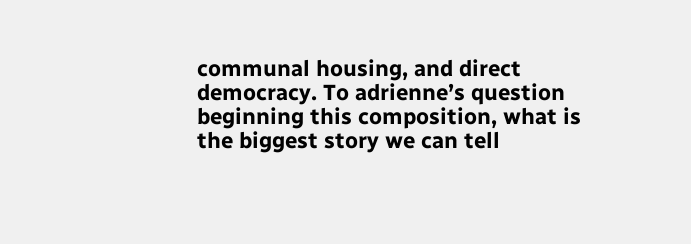communal housing, and direct democracy. To adrienne’s question beginning this composition, what is the biggest story we can tell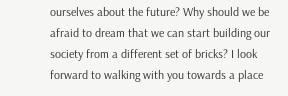ourselves about the future? Why should we be afraid to dream that we can start building our society from a different set of bricks? I look forward to walking with you towards a place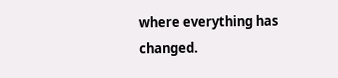where everything has changed.